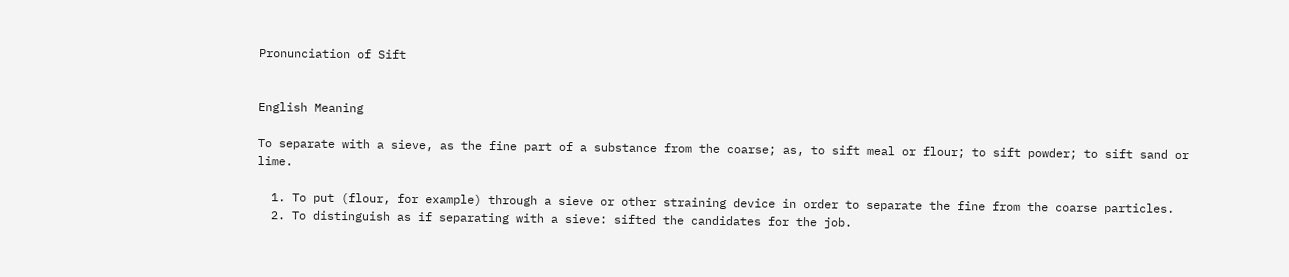Pronunciation of Sift


English Meaning

To separate with a sieve, as the fine part of a substance from the coarse; as, to sift meal or flour; to sift powder; to sift sand or lime.

  1. To put (flour, for example) through a sieve or other straining device in order to separate the fine from the coarse particles.
  2. To distinguish as if separating with a sieve: sifted the candidates for the job.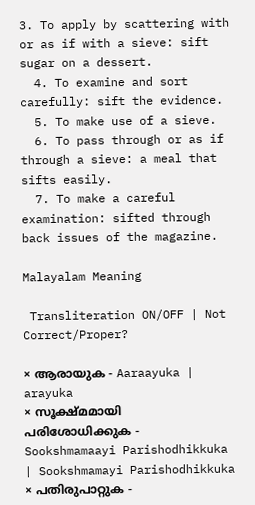3. To apply by scattering with or as if with a sieve: sift sugar on a dessert.
  4. To examine and sort carefully: sift the evidence.
  5. To make use of a sieve.
  6. To pass through or as if through a sieve: a meal that sifts easily.
  7. To make a careful examination: sifted through back issues of the magazine.

Malayalam Meaning

 Transliteration ON/OFF | Not Correct/Proper?

× ആരായുക - Aaraayuka | arayuka
× സൂക്ഷ്മമായി പരിശോധിക്കുക - Sookshmamaayi Parishodhikkuka | Sookshmamayi Parishodhikkuka
× പതിരുപാറ്റുക -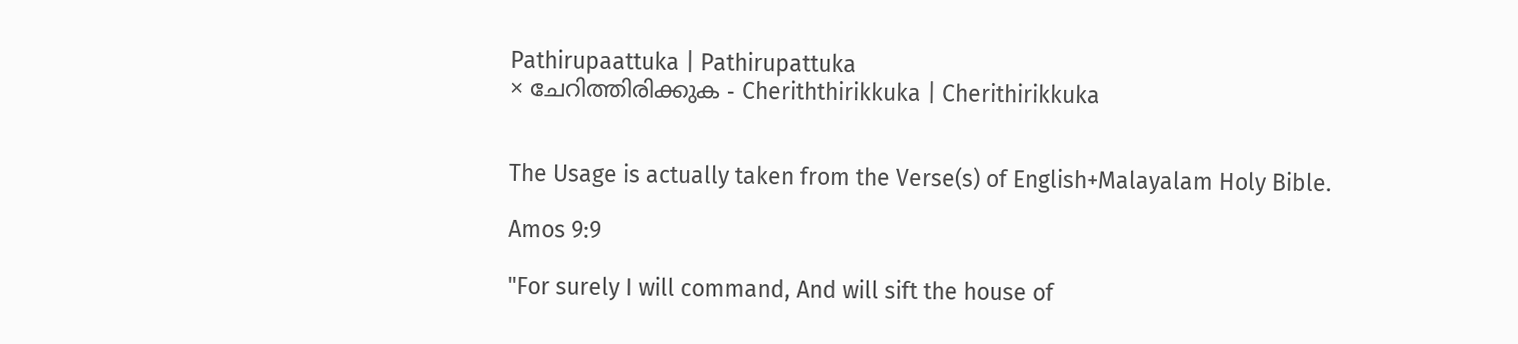Pathirupaattuka | Pathirupattuka
× ചേറിത്തിരിക്കുക - Cheriththirikkuka | Cherithirikkuka


The Usage is actually taken from the Verse(s) of English+Malayalam Holy Bible.

Amos 9:9

"For surely I will command, And will sift the house of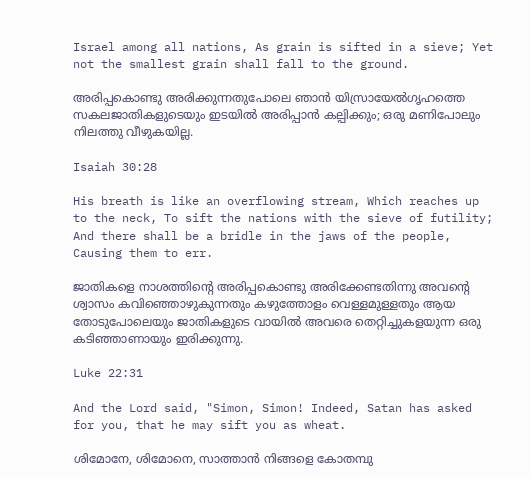Israel among all nations, As grain is sifted in a sieve; Yet not the smallest grain shall fall to the ground.

അരിപ്പകൊണ്ടു അരിക്കുന്നതുപോലെ ഞാൻ യിസ്രായേൽഗൃഹത്തെ സകലജാതികളുടെയും ഇടയിൽ അരിപ്പാൻ കല്പിക്കും; ഒരു മണിപോലും നിലത്തു വീഴുകയില്ല.

Isaiah 30:28

His breath is like an overflowing stream, Which reaches up to the neck, To sift the nations with the sieve of futility; And there shall be a bridle in the jaws of the people, Causing them to err.

ജാതികളെ നാശത്തിന്റെ അരിപ്പകൊണ്ടു അരിക്കേണ്ടതിന്നു അവന്റെ ശ്വാസം കവിഞ്ഞൊഴുകുന്നതും കഴുത്തോളം വെള്ളമുള്ളതും ആയ തോടുപോലെയും ജാതികളുടെ വായിൽ അവരെ തെറ്റിച്ചുകളയുന്ന ഒരു കടിഞ്ഞാണായും ഇരിക്കുന്നു.

Luke 22:31

And the Lord said, "Simon, Simon! Indeed, Satan has asked for you, that he may sift you as wheat.

ശിമോനേ, ശിമോനെ, സാത്താൻ നിങ്ങളെ കോതമ്പു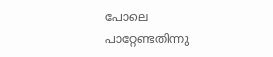പോലെ പാറ്റേണ്ടതിന്നു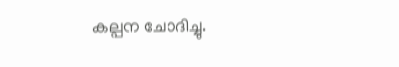കല്പന ചോദിച്ചു.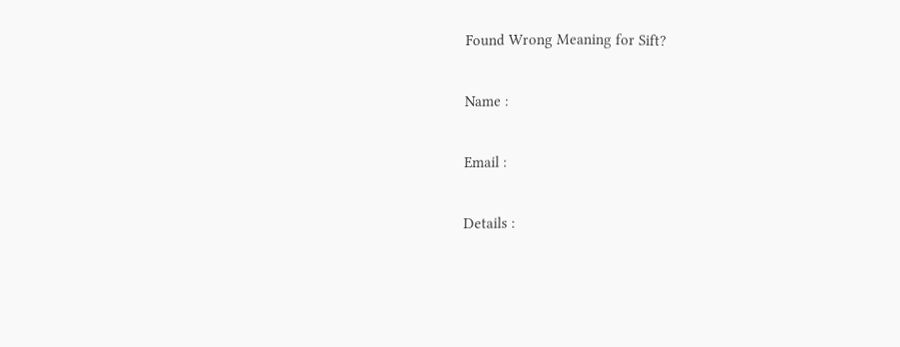Found Wrong Meaning for Sift?

Name :

Email :

Details :